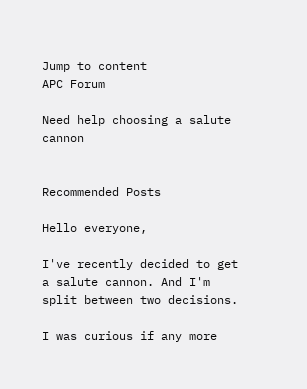Jump to content
APC Forum

Need help choosing a salute cannon


Recommended Posts

Hello everyone,

I've recently decided to get a salute cannon. And I'm split between two decisions.

I was curious if any more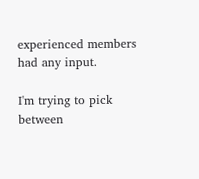experienced members had any input.

I'm trying to pick between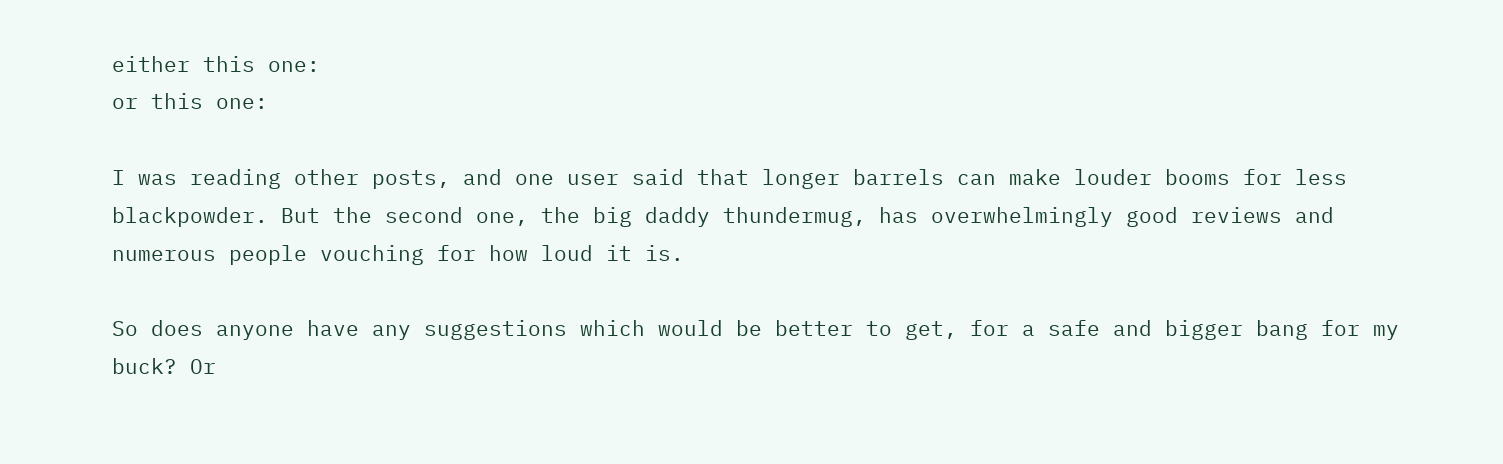either this one:
or this one:

I was reading other posts, and one user said that longer barrels can make louder booms for less blackpowder. But the second one, the big daddy thundermug, has overwhelmingly good reviews and numerous people vouching for how loud it is.

So does anyone have any suggestions which would be better to get, for a safe and bigger bang for my buck? Or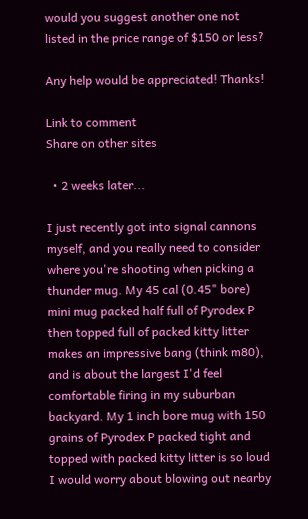would you suggest another one not listed in the price range of $150 or less?

Any help would be appreciated! Thanks!

Link to comment
Share on other sites

  • 2 weeks later...

I just recently got into signal cannons myself, and you really need to consider where you're shooting when picking a thunder mug. My 45 cal (0.45" bore) mini mug packed half full of Pyrodex P then topped full of packed kitty litter makes an impressive bang (think m80), and is about the largest I'd feel comfortable firing in my suburban backyard. My 1 inch bore mug with 150 grains of Pyrodex P packed tight and topped with packed kitty litter is so loud I would worry about blowing out nearby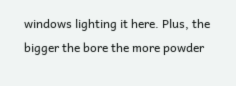windows lighting it here. Plus, the bigger the bore the more powder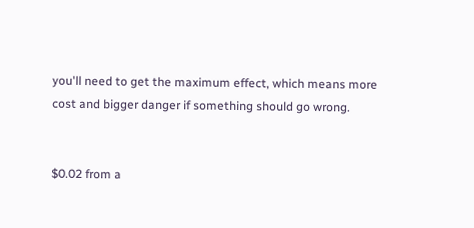you'll need to get the maximum effect, which means more cost and bigger danger if something should go wrong.


$0.02 from a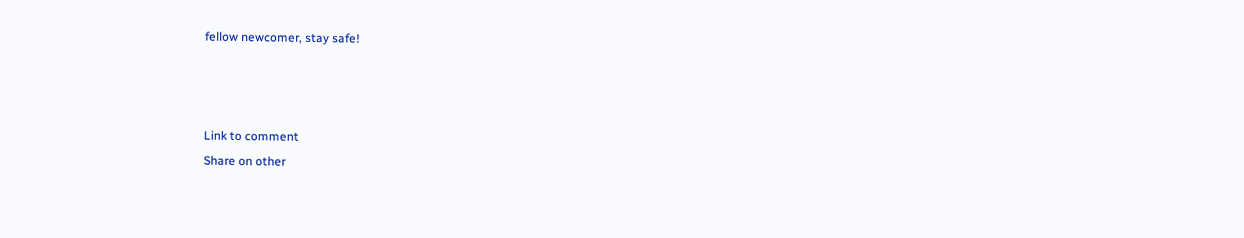fellow newcomer, stay safe!



Link to comment
Share on other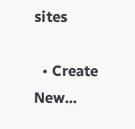sites

  • Create New...